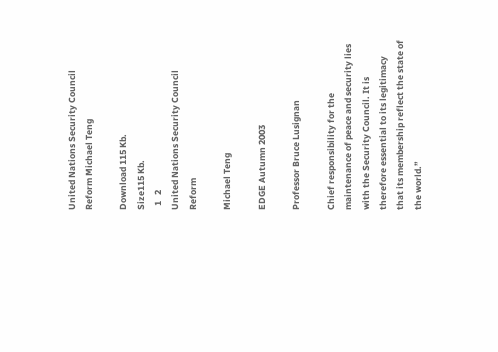United Nations Security Council Reform Michael Teng

Download 115 Kb.
Size115 Kb.
  1   2
United Nations Security Council Reform

Michael Teng

EDGE Autumn 2003

Professor Bruce Lusignan

Chief responsibility for the maintenance of peace and security lies with the Security Council. It is therefore essential to its legitimacy that its membership reflect the state of the world.”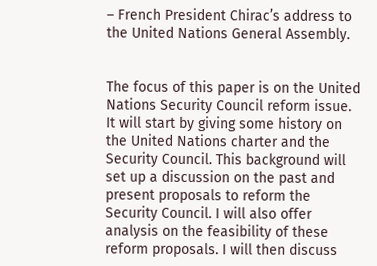– French President Chirac’s address to the United Nations General Assembly.


The focus of this paper is on the United Nations Security Council reform issue. It will start by giving some history on the United Nations charter and the Security Council. This background will set up a discussion on the past and present proposals to reform the Security Council. I will also offer analysis on the feasibility of these reform proposals. I will then discuss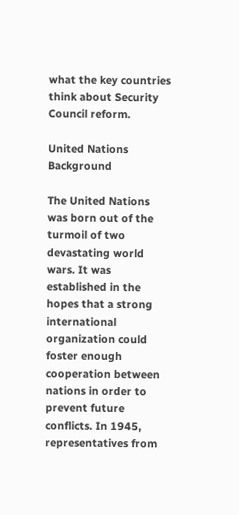what the key countries think about Security Council reform.

United Nations Background

The United Nations was born out of the turmoil of two devastating world wars. It was established in the hopes that a strong international organization could foster enough cooperation between nations in order to prevent future conflicts. In 1945, representatives from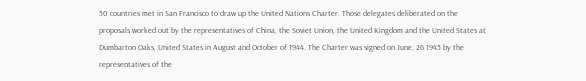50 countries met in San Francisco to draw up the United Nations Charter. Those delegates deliberated on the proposals worked out by the representatives of China, the Soviet Union, the United Kingdom and the United States at Dumbarton Oaks, United States in August and October of 1944. The Charter was signed on June, 26 1945 by the representatives of the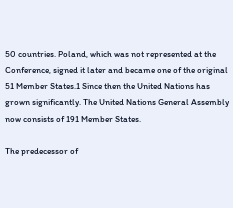50 countries. Poland, which was not represented at the Conference, signed it later and became one of the original 51 Member States.1 Since then the United Nations has grown significantly. The United Nations General Assembly now consists of 191 Member States.

The predecessor of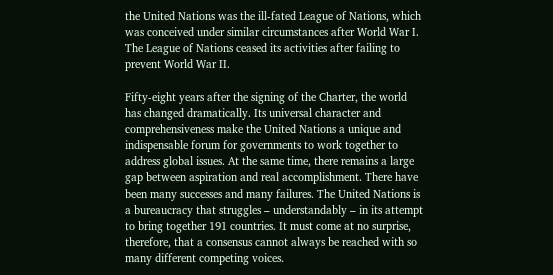the United Nations was the ill-fated League of Nations, which was conceived under similar circumstances after World War I. The League of Nations ceased its activities after failing to prevent World War II.

Fifty-eight years after the signing of the Charter, the world has changed dramatically. Its universal character and comprehensiveness make the United Nations a unique and indispensable forum for governments to work together to address global issues. At the same time, there remains a large gap between aspiration and real accomplishment. There have been many successes and many failures. The United Nations is a bureaucracy that struggles – understandably – in its attempt to bring together 191 countries. It must come at no surprise, therefore, that a consensus cannot always be reached with so many different competing voices.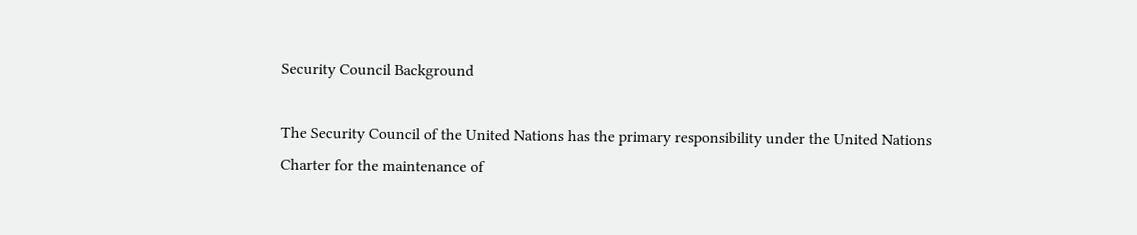Security Council Background

The Security Council of the United Nations has the primary responsibility under the United Nations Charter for the maintenance of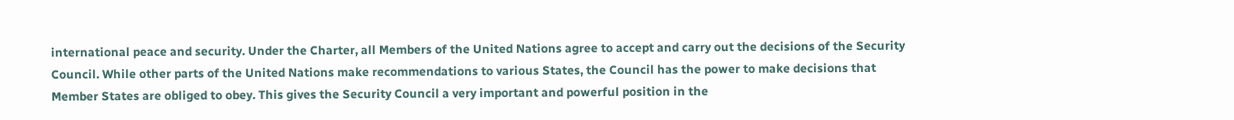international peace and security. Under the Charter, all Members of the United Nations agree to accept and carry out the decisions of the Security Council. While other parts of the United Nations make recommendations to various States, the Council has the power to make decisions that Member States are obliged to obey. This gives the Security Council a very important and powerful position in the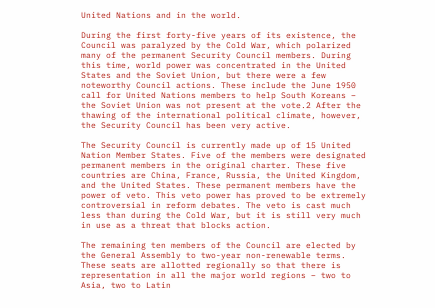United Nations and in the world.

During the first forty-five years of its existence, the Council was paralyzed by the Cold War, which polarized many of the permanent Security Council members. During this time, world power was concentrated in the United States and the Soviet Union, but there were a few noteworthy Council actions. These include the June 1950 call for United Nations members to help South Koreans – the Soviet Union was not present at the vote.2 After the thawing of the international political climate, however, the Security Council has been very active.

The Security Council is currently made up of 15 United Nation Member States. Five of the members were designated permanent members in the original charter. These five countries are China, France, Russia, the United Kingdom, and the United States. These permanent members have the power of veto. This veto power has proved to be extremely controversial in reform debates. The veto is cast much less than during the Cold War, but it is still very much in use as a threat that blocks action.

The remaining ten members of the Council are elected by the General Assembly to two-year non-renewable terms. These seats are allotted regionally so that there is representation in all the major world regions – two to Asia, two to Latin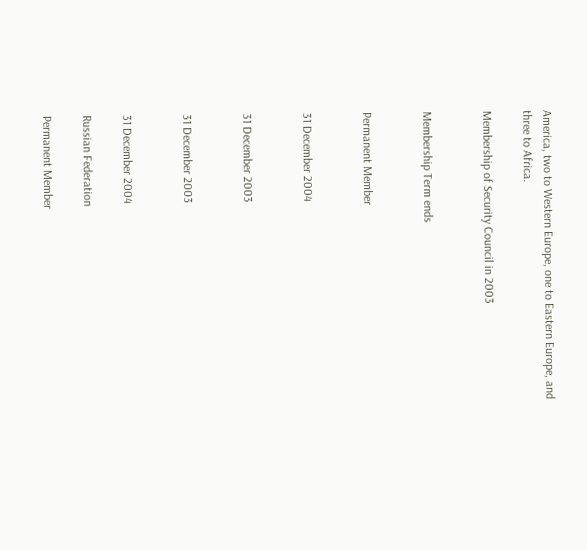America, two to Western Europe, one to Eastern Europe, and three to Africa.

Membership of Security Council in 2003


Membership Term ends


Permanent Member


31 December 2004


31 December 2003


31 December 2003


31 December 2004

Russian Federation

Permanent Member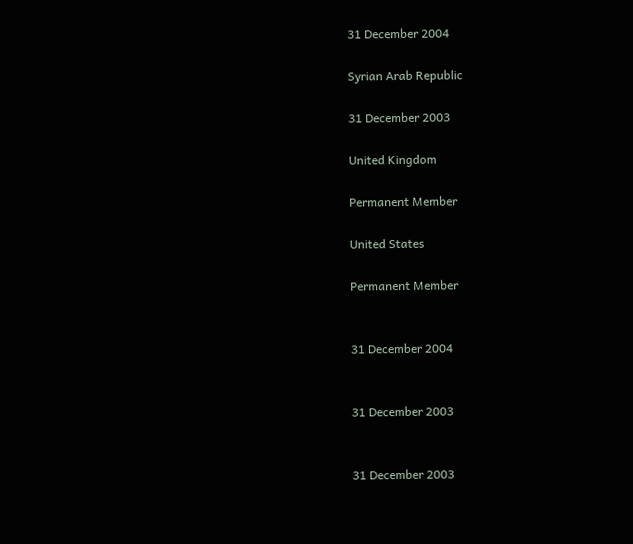31 December 2004

Syrian Arab Republic

31 December 2003

United Kingdom

Permanent Member

United States

Permanent Member


31 December 2004


31 December 2003


31 December 2003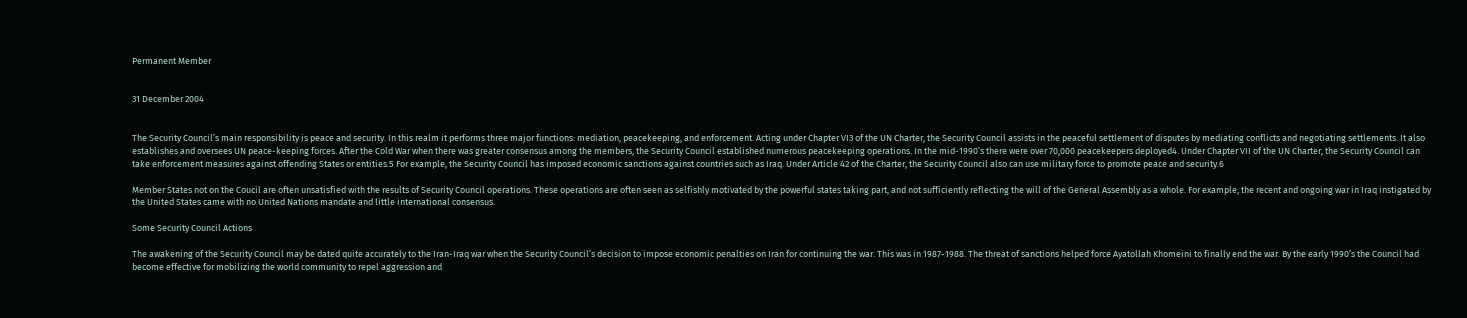Permanent Member


31 December 2004


The Security Council’s main responsibility is peace and security. In this realm it performs three major functions: mediation, peacekeeping, and enforcement. Acting under Chapter VI3 of the UN Charter, the Security Council assists in the peaceful settlement of disputes by mediating conflicts and negotiating settlements. It also establishes and oversees UN peace-keeping forces. After the Cold War when there was greater consensus among the members, the Security Council established numerous peacekeeping operations. In the mid-1990’s there were over 70,000 peacekeepers deployed4. Under Chapter VII of the UN Charter, the Security Council can take enforcement measures against offending States or entities.5 For example, the Security Council has imposed economic sanctions against countries such as Iraq. Under Article 42 of the Charter, the Security Council also can use military force to promote peace and security.6

Member States not on the Coucil are often unsatisfied with the results of Security Council operations. These operations are often seen as selfishly motivated by the powerful states taking part, and not sufficiently reflecting the will of the General Assembly as a whole. For example, the recent and ongoing war in Iraq instigated by the United States came with no United Nations mandate and little international consensus.

Some Security Council Actions

The awakening of the Security Council may be dated quite accurately to the Iran-Iraq war when the Security Council’s decision to impose economic penalties on Iran for continuing the war. This was in 1987-1988. The threat of sanctions helped force Ayatollah Khomeini to finally end the war. By the early 1990’s the Council had become effective for mobilizing the world community to repel aggression and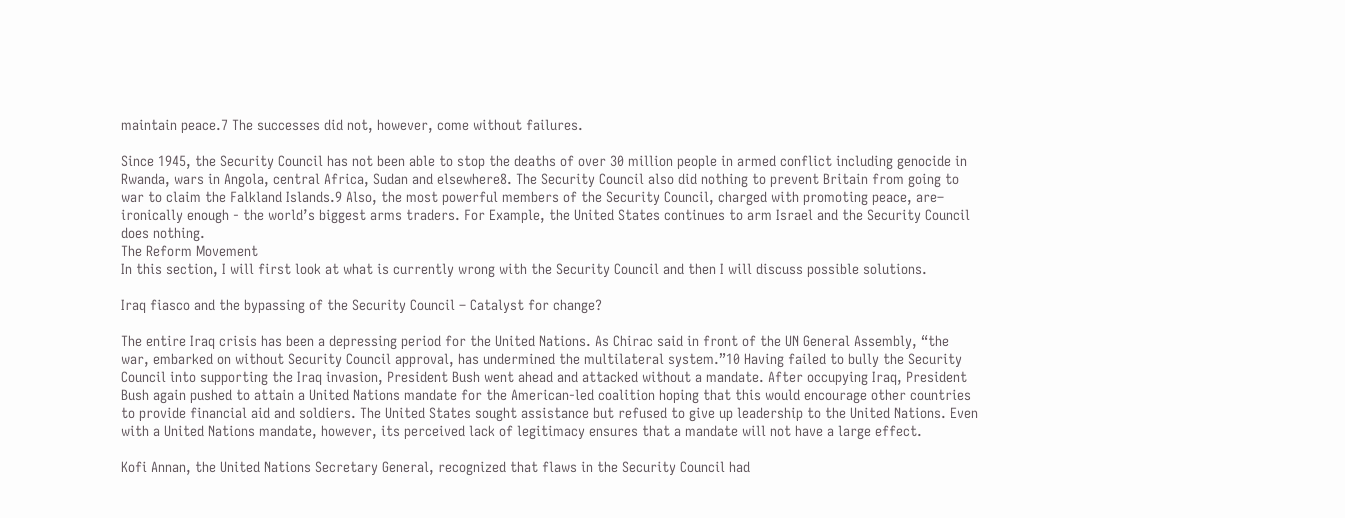maintain peace.7 The successes did not, however, come without failures.

Since 1945, the Security Council has not been able to stop the deaths of over 30 million people in armed conflict including genocide in Rwanda, wars in Angola, central Africa, Sudan and elsewhere8. The Security Council also did nothing to prevent Britain from going to war to claim the Falkland Islands.9 Also, the most powerful members of the Security Council, charged with promoting peace, are– ironically enough - the world’s biggest arms traders. For Example, the United States continues to arm Israel and the Security Council does nothing.
The Reform Movement
In this section, I will first look at what is currently wrong with the Security Council and then I will discuss possible solutions.

Iraq fiasco and the bypassing of the Security Council – Catalyst for change?

The entire Iraq crisis has been a depressing period for the United Nations. As Chirac said in front of the UN General Assembly, “the war, embarked on without Security Council approval, has undermined the multilateral system.”10 Having failed to bully the Security Council into supporting the Iraq invasion, President Bush went ahead and attacked without a mandate. After occupying Iraq, President Bush again pushed to attain a United Nations mandate for the American-led coalition hoping that this would encourage other countries to provide financial aid and soldiers. The United States sought assistance but refused to give up leadership to the United Nations. Even with a United Nations mandate, however, its perceived lack of legitimacy ensures that a mandate will not have a large effect.

Kofi Annan, the United Nations Secretary General, recognized that flaws in the Security Council had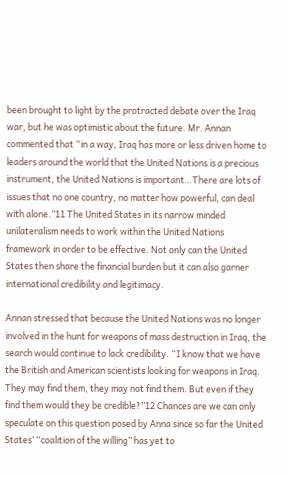been brought to light by the protracted debate over the Iraq war, but he was optimistic about the future. Mr. Annan commented that “in a way, Iraq has more or less driven home to leaders around the world that the United Nations is a precious instrument, the United Nations is important…There are lots of issues that no one country, no matter how powerful, can deal with alone.”11 The United States in its narrow minded unilateralism needs to work within the United Nations framework in order to be effective. Not only can the United States then share the financial burden but it can also garner international credibility and legitimacy.

Annan stressed that because the United Nations was no longer involved in the hunt for weapons of mass destruction in Iraq, the search would continue to lack credibility. “I know that we have the British and American scientists looking for weapons in Iraq. They may find them, they may not find them. But even if they find them would they be credible?”12 Chances are we can only speculate on this question posed by Anna since so far the United States’ “coalition of the willing” has yet to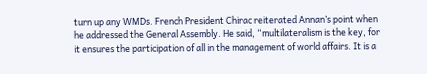turn up any WMDs. French President Chirac reiterated Annan’s point when he addressed the General Assembly. He said, “multilateralism is the key, for it ensures the participation of all in the management of world affairs. It is a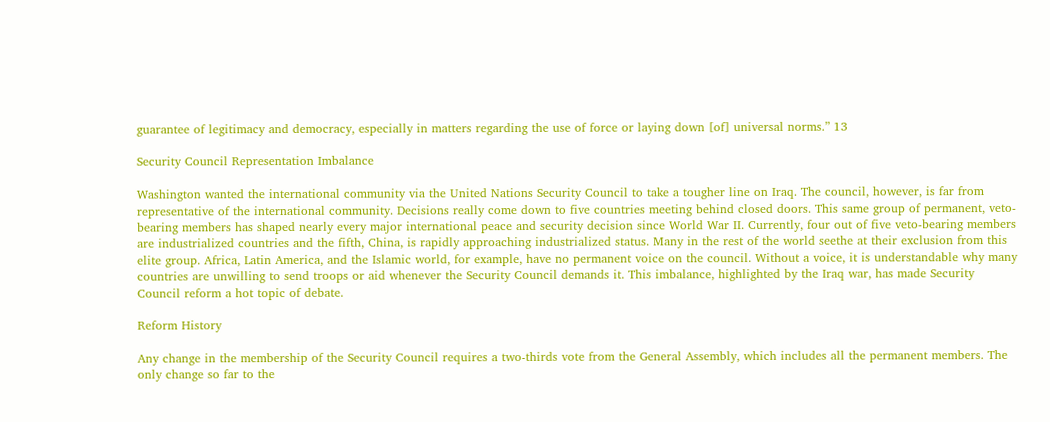guarantee of legitimacy and democracy, especially in matters regarding the use of force or laying down [of] universal norms.” 13

Security Council Representation Imbalance

Washington wanted the international community via the United Nations Security Council to take a tougher line on Iraq. The council, however, is far from representative of the international community. Decisions really come down to five countries meeting behind closed doors. This same group of permanent, veto-bearing members has shaped nearly every major international peace and security decision since World War II. Currently, four out of five veto-bearing members are industrialized countries and the fifth, China, is rapidly approaching industrialized status. Many in the rest of the world seethe at their exclusion from this elite group. Africa, Latin America, and the Islamic world, for example, have no permanent voice on the council. Without a voice, it is understandable why many countries are unwilling to send troops or aid whenever the Security Council demands it. This imbalance, highlighted by the Iraq war, has made Security Council reform a hot topic of debate.

Reform History

Any change in the membership of the Security Council requires a two-thirds vote from the General Assembly, which includes all the permanent members. The only change so far to the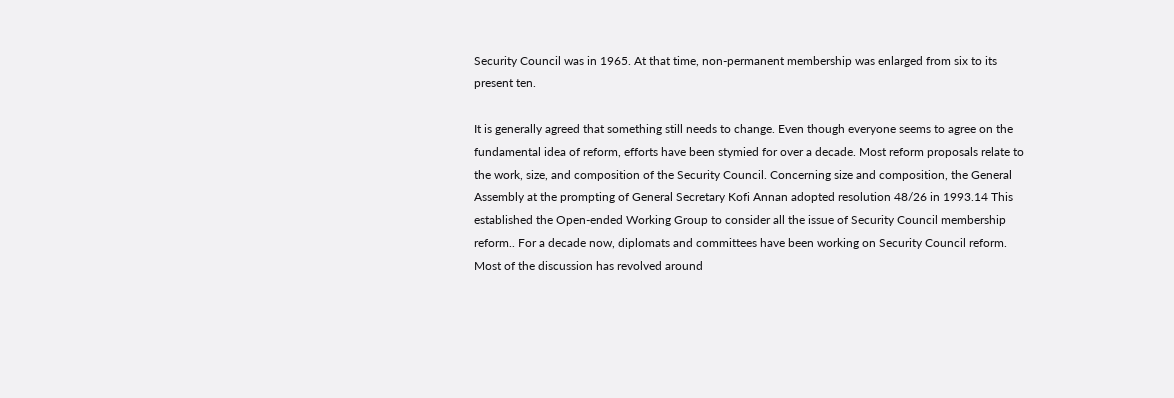Security Council was in 1965. At that time, non-permanent membership was enlarged from six to its present ten.

It is generally agreed that something still needs to change. Even though everyone seems to agree on the fundamental idea of reform, efforts have been stymied for over a decade. Most reform proposals relate to the work, size, and composition of the Security Council. Concerning size and composition, the General Assembly at the prompting of General Secretary Kofi Annan adopted resolution 48/26 in 1993.14 This established the Open-ended Working Group to consider all the issue of Security Council membership reform.. For a decade now, diplomats and committees have been working on Security Council reform. Most of the discussion has revolved around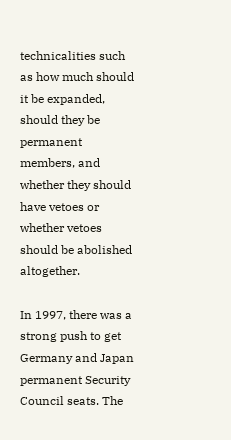technicalities such as how much should it be expanded, should they be permanent members, and whether they should have vetoes or whether vetoes should be abolished altogether.

In 1997, there was a strong push to get Germany and Japan permanent Security Council seats. The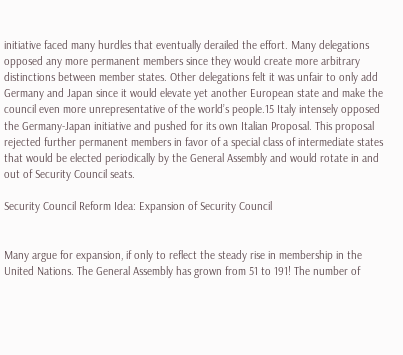initiative faced many hurdles that eventually derailed the effort. Many delegations opposed any more permanent members since they would create more arbitrary distinctions between member states. Other delegations felt it was unfair to only add Germany and Japan since it would elevate yet another European state and make the council even more unrepresentative of the world’s people.15 Italy intensely opposed the Germany-Japan initiative and pushed for its own Italian Proposal. This proposal rejected further permanent members in favor of a special class of intermediate states that would be elected periodically by the General Assembly and would rotate in and out of Security Council seats.

Security Council Reform Idea: Expansion of Security Council


Many argue for expansion, if only to reflect the steady rise in membership in the United Nations. The General Assembly has grown from 51 to 191! The number of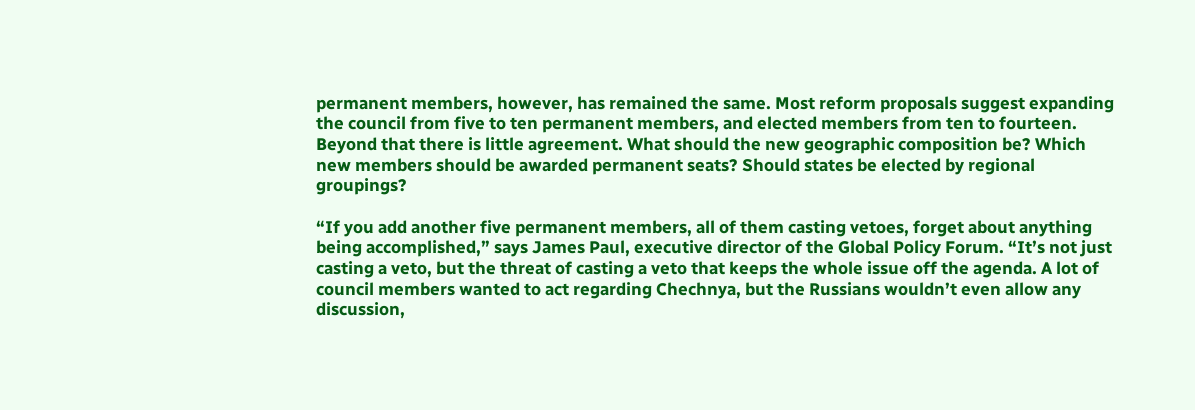permanent members, however, has remained the same. Most reform proposals suggest expanding the council from five to ten permanent members, and elected members from ten to fourteen. Beyond that there is little agreement. What should the new geographic composition be? Which new members should be awarded permanent seats? Should states be elected by regional groupings?

“If you add another five permanent members, all of them casting vetoes, forget about anything being accomplished,” says James Paul, executive director of the Global Policy Forum. “It’s not just casting a veto, but the threat of casting a veto that keeps the whole issue off the agenda. A lot of council members wanted to act regarding Chechnya, but the Russians wouldn’t even allow any discussion,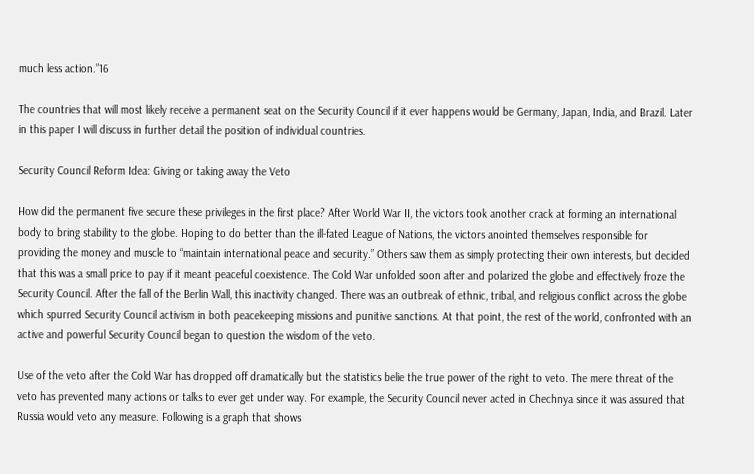much less action.”16

The countries that will most likely receive a permanent seat on the Security Council if it ever happens would be Germany, Japan, India, and Brazil. Later in this paper I will discuss in further detail the position of individual countries.

Security Council Reform Idea: Giving or taking away the Veto

How did the permanent five secure these privileges in the first place? After World War II, the victors took another crack at forming an international body to bring stability to the globe. Hoping to do better than the ill-fated League of Nations, the victors anointed themselves responsible for providing the money and muscle to “maintain international peace and security.” Others saw them as simply protecting their own interests, but decided that this was a small price to pay if it meant peaceful coexistence. The Cold War unfolded soon after and polarized the globe and effectively froze the Security Council. After the fall of the Berlin Wall, this inactivity changed. There was an outbreak of ethnic, tribal, and religious conflict across the globe which spurred Security Council activism in both peacekeeping missions and punitive sanctions. At that point, the rest of the world, confronted with an active and powerful Security Council began to question the wisdom of the veto.

Use of the veto after the Cold War has dropped off dramatically but the statistics belie the true power of the right to veto. The mere threat of the veto has prevented many actions or talks to ever get under way. For example, the Security Council never acted in Chechnya since it was assured that Russia would veto any measure. Following is a graph that shows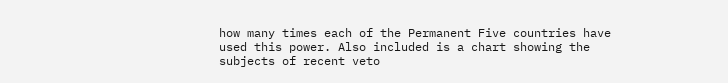how many times each of the Permanent Five countries have used this power. Also included is a chart showing the subjects of recent veto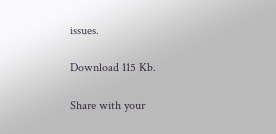issues.

Download 115 Kb.

Share with your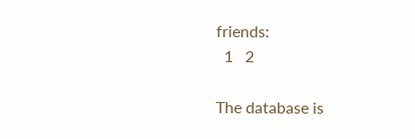friends:
  1   2

The database is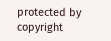protected by copyright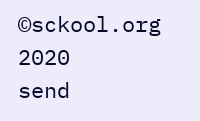©sckool.org 2020
send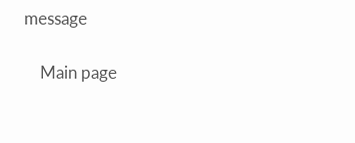message

    Main page